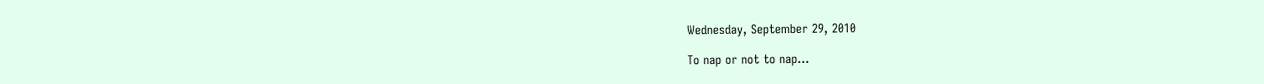Wednesday, September 29, 2010

To nap or not to nap...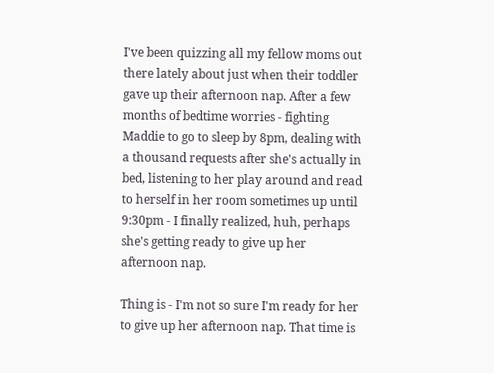I've been quizzing all my fellow moms out there lately about just when their toddler gave up their afternoon nap. After a few months of bedtime worries - fighting Maddie to go to sleep by 8pm, dealing with a thousand requests after she's actually in bed, listening to her play around and read to herself in her room sometimes up until 9:30pm - I finally realized, huh, perhaps she's getting ready to give up her afternoon nap.

Thing is - I'm not so sure I'm ready for her to give up her afternoon nap. That time is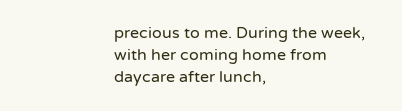precious to me. During the week, with her coming home from daycare after lunch,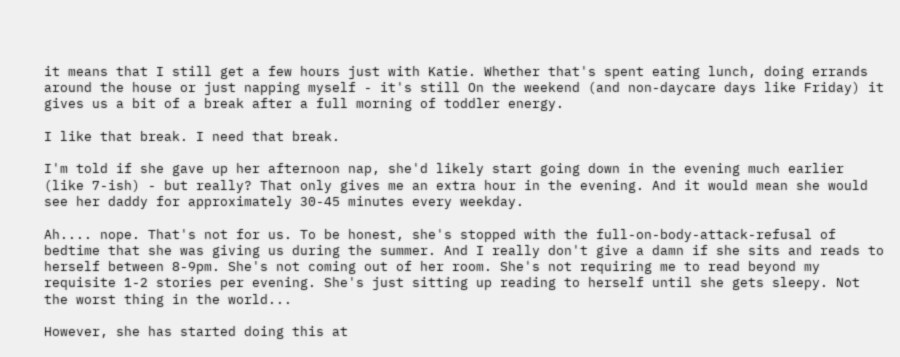it means that I still get a few hours just with Katie. Whether that's spent eating lunch, doing errands around the house or just napping myself - it's still On the weekend (and non-daycare days like Friday) it gives us a bit of a break after a full morning of toddler energy.

I like that break. I need that break.

I'm told if she gave up her afternoon nap, she'd likely start going down in the evening much earlier (like 7-ish) - but really? That only gives me an extra hour in the evening. And it would mean she would see her daddy for approximately 30-45 minutes every weekday.

Ah.... nope. That's not for us. To be honest, she's stopped with the full-on-body-attack-refusal of bedtime that she was giving us during the summer. And I really don't give a damn if she sits and reads to herself between 8-9pm. She's not coming out of her room. She's not requiring me to read beyond my requisite 1-2 stories per evening. She's just sitting up reading to herself until she gets sleepy. Not the worst thing in the world...

However, she has started doing this at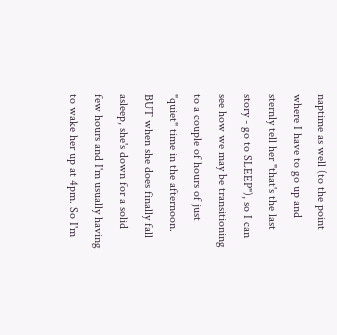naptime as well (to the point where I have to go up and sternly tell her "that's the last story - go to SLEEP"), so I can see how we may be transitioning to a couple of hours of just "quiet" time in the afternoon. BUT when she does finally fall asleep, she's down for a solid few hours and I'm usually having to wake her up at 4pm. So I'm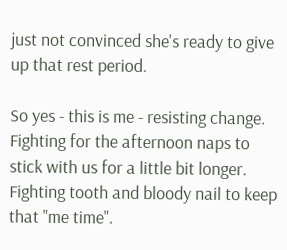just not convinced she's ready to give up that rest period.

So yes - this is me - resisting change. Fighting for the afternoon naps to stick with us for a little bit longer. Fighting tooth and bloody nail to keep that "me time".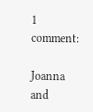1 comment:

Joanna and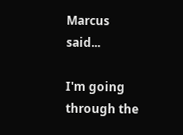Marcus said...

I'm going through the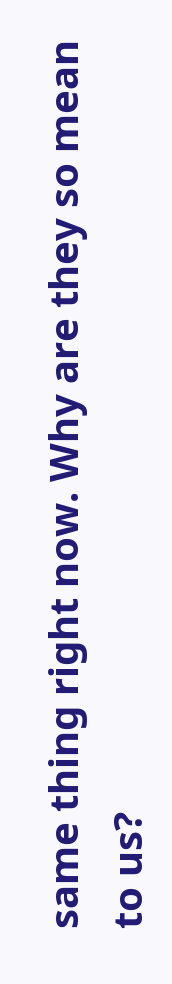same thing right now. Why are they so mean to us?